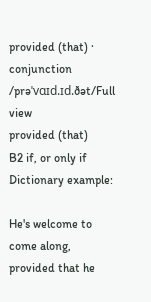provided (that) · conjunction /prəˈvɑɪd.ɪd.ðət/Full view
provided (that)
B2 if, or only if
Dictionary example:

He's welcome to come along, provided that he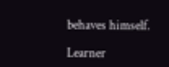behaves himself.

Learner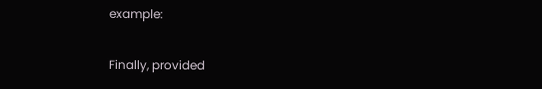example:

Finally, provided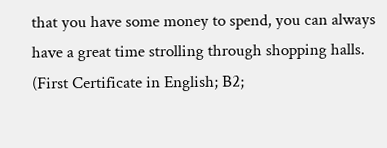that you have some money to spend, you can always have a great time strolling through shopping halls. (First Certificate in English; B2;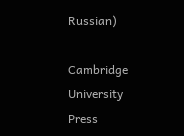Russian)

Cambridge University Press